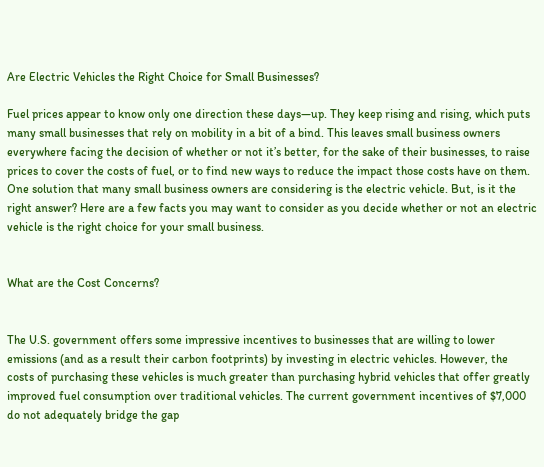Are Electric Vehicles the Right Choice for Small Businesses?

Fuel prices appear to know only one direction these days—up. They keep rising and rising, which puts many small businesses that rely on mobility in a bit of a bind. This leaves small business owners everywhere facing the decision of whether or not it’s better, for the sake of their businesses, to raise prices to cover the costs of fuel, or to find new ways to reduce the impact those costs have on them. One solution that many small business owners are considering is the electric vehicle. But, is it the right answer? Here are a few facts you may want to consider as you decide whether or not an electric vehicle is the right choice for your small business.


What are the Cost Concerns?


The U.S. government offers some impressive incentives to businesses that are willing to lower emissions (and as a result their carbon footprints) by investing in electric vehicles. However, the costs of purchasing these vehicles is much greater than purchasing hybrid vehicles that offer greatly improved fuel consumption over traditional vehicles. The current government incentives of $7,000 do not adequately bridge the gap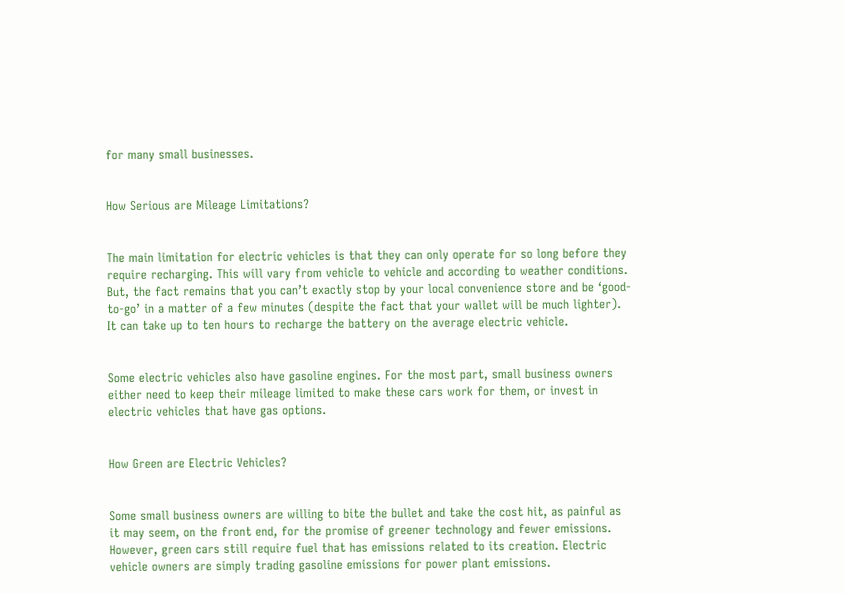for many small businesses.


How Serious are Mileage Limitations?


The main limitation for electric vehicles is that they can only operate for so long before they require recharging. This will vary from vehicle to vehicle and according to weather conditions. But, the fact remains that you can’t exactly stop by your local convenience store and be ‘good-to-go’ in a matter of a few minutes (despite the fact that your wallet will be much lighter). It can take up to ten hours to recharge the battery on the average electric vehicle.


Some electric vehicles also have gasoline engines. For the most part, small business owners either need to keep their mileage limited to make these cars work for them, or invest in electric vehicles that have gas options.


How Green are Electric Vehicles?


Some small business owners are willing to bite the bullet and take the cost hit, as painful as it may seem, on the front end, for the promise of greener technology and fewer emissions. However, green cars still require fuel that has emissions related to its creation. Electric vehicle owners are simply trading gasoline emissions for power plant emissions.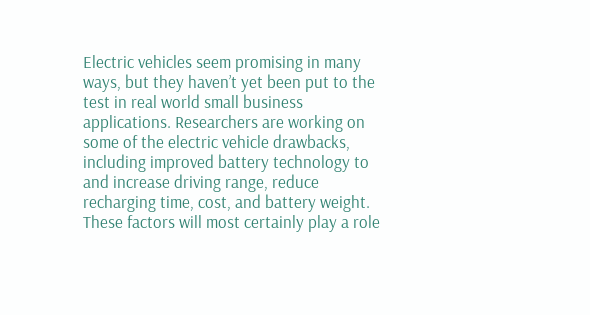Electric vehicles seem promising in many ways, but they haven’t yet been put to the test in real world small business applications. Researchers are working on some of the electric vehicle drawbacks, including improved battery technology to  and increase driving range, reduce recharging time, cost, and battery weight. These factors will most certainly play a role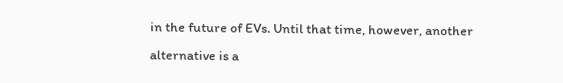in the future of EVs. Until that time, however, another alternative is a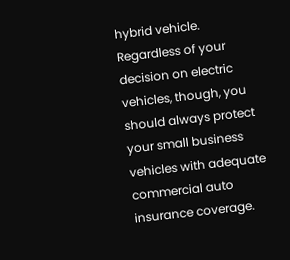hybrid vehicle. Regardless of your decision on electric vehicles, though, you should always protect your small business vehicles with adequate commercial auto insurance coverage.